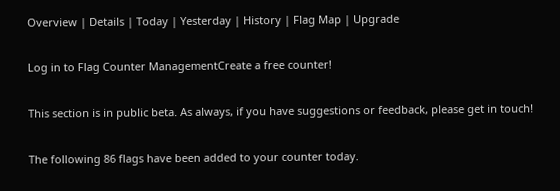Overview | Details | Today | Yesterday | History | Flag Map | Upgrade

Log in to Flag Counter ManagementCreate a free counter!

This section is in public beta. As always, if you have suggestions or feedback, please get in touch!

The following 86 flags have been added to your counter today.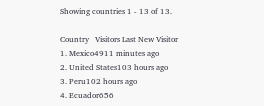Showing countries 1 - 13 of 13.

Country   Visitors Last New Visitor
1. Mexico4911 minutes ago
2. United States103 hours ago
3. Peru102 hours ago
4. Ecuador656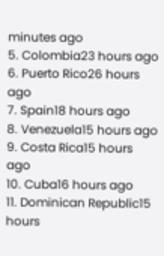minutes ago
5. Colombia23 hours ago
6. Puerto Rico26 hours ago
7. Spain18 hours ago
8. Venezuela15 hours ago
9. Costa Rica15 hours ago
10. Cuba16 hours ago
11. Dominican Republic15 hours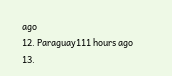ago
12. Paraguay111 hours ago
13.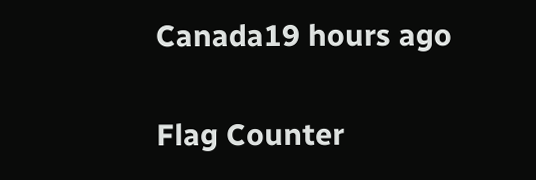Canada19 hours ago


Flag Counter